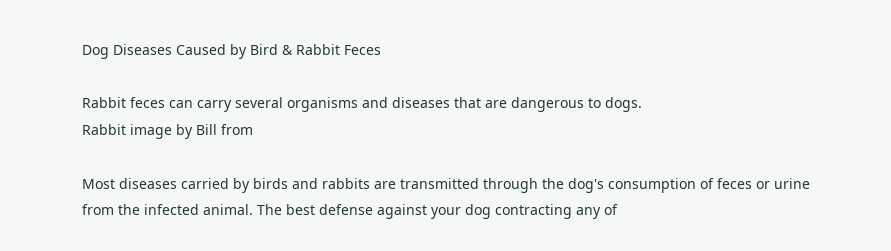Dog Diseases Caused by Bird & Rabbit Feces

Rabbit feces can carry several organisms and diseases that are dangerous to dogs.
Rabbit image by Bill from

Most diseases carried by birds and rabbits are transmitted through the dog's consumption of feces or urine from the infected animal. The best defense against your dog contracting any of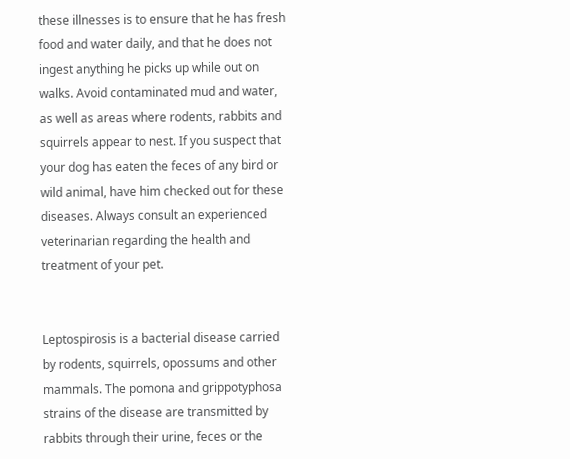these illnesses is to ensure that he has fresh food and water daily, and that he does not ingest anything he picks up while out on walks. Avoid contaminated mud and water, as well as areas where rodents, rabbits and squirrels appear to nest. If you suspect that your dog has eaten the feces of any bird or wild animal, have him checked out for these diseases. Always consult an experienced veterinarian regarding the health and treatment of your pet.


Leptospirosis is a bacterial disease carried by rodents, squirrels, opossums and other mammals. The pomona and grippotyphosa strains of the disease are transmitted by rabbits through their urine, feces or the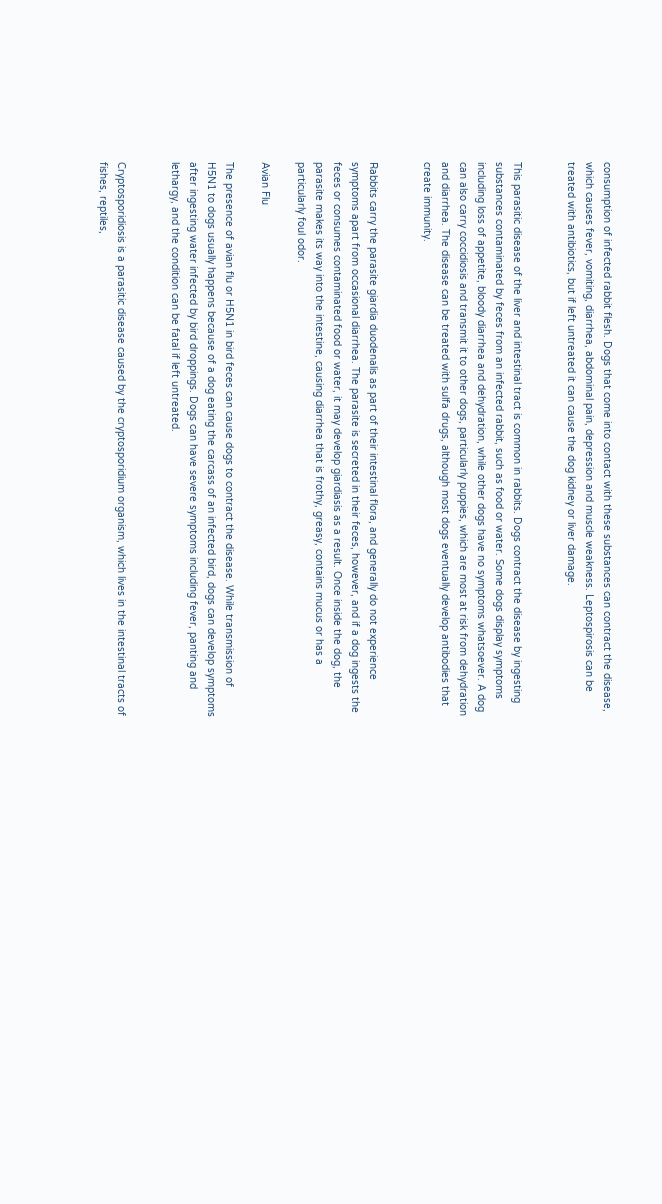consumption of infected rabbit flesh. Dogs that come into contact with these substances can contract the disease, which causes fever, vomiting, diarrhea, abdominal pain, depression and muscle weakness. Leptospirosis can be treated with antibiotics, but if left untreated it can cause the dog kidney or liver damage.


This parasitic disease of the liver and intestinal tract is common in rabbits. Dogs contract the disease by ingesting substances contaminated by feces from an infected rabbit, such as food or water. Some dogs display symptoms including loss of appetite, bloody diarrhea and dehydration, while other dogs have no symptoms whatsoever. A dog can also carry coccidiosis and transmit it to other dogs, particularly puppies, which are most at risk from dehydration and diarrhea. The disease can be treated with sulfa drugs, although most dogs eventually develop antibodies that create immunity.


Rabbits carry the parasite giardia duodenalis as part of their intestinal flora, and generally do not experience symptoms apart from occasional diarrhea. The parasite is secreted in their feces, however, and if a dog ingests the feces or consumes contaminated food or water, it may develop giardiasis as a result. Once inside the dog, the parasite makes its way into the intestine, causing diarrhea that is frothy, greasy, contains mucus or has a particularly foul odor.

Avian Flu

The presence of avian flu or H5N1 in bird feces can cause dogs to contract the disease. While transmission of H5N1 to dogs usually happens because of a dog eating the carcass of an infected bird, dogs can develop symptoms after ingesting water infected by bird droppings. Dogs can have severe symptoms including fever, panting and lethargy, and the condition can be fatal if left untreated.


Cryptosporidiosis is a parasitic disease caused by the cryptosporidium organism, which lives in the intestinal tracts of fishes, reptiles,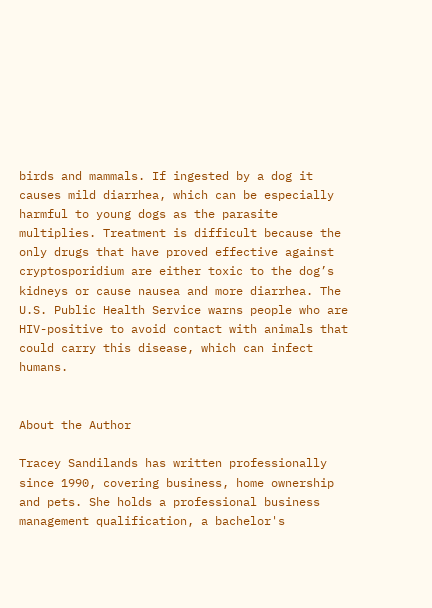birds and mammals. If ingested by a dog it causes mild diarrhea, which can be especially harmful to young dogs as the parasite multiplies. Treatment is difficult because the only drugs that have proved effective against cryptosporidium are either toxic to the dog’s kidneys or cause nausea and more diarrhea. The U.S. Public Health Service warns people who are HIV-positive to avoid contact with animals that could carry this disease, which can infect humans.


About the Author

Tracey Sandilands has written professionally since 1990, covering business, home ownership and pets. She holds a professional business management qualification, a bachelor's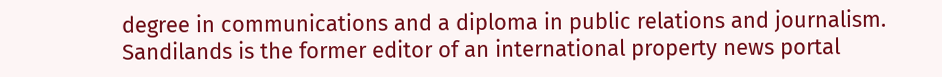degree in communications and a diploma in public relations and journalism. Sandilands is the former editor of an international property news portal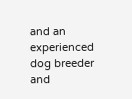and an experienced dog breeder and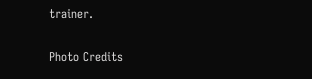trainer.

Photo Credits